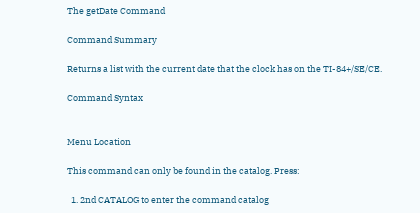The getDate Command

Command Summary

Returns a list with the current date that the clock has on the TI-84+/SE/CE.

Command Syntax


Menu Location

This command can only be found in the catalog. Press:

  1. 2nd CATALOG to enter the command catalog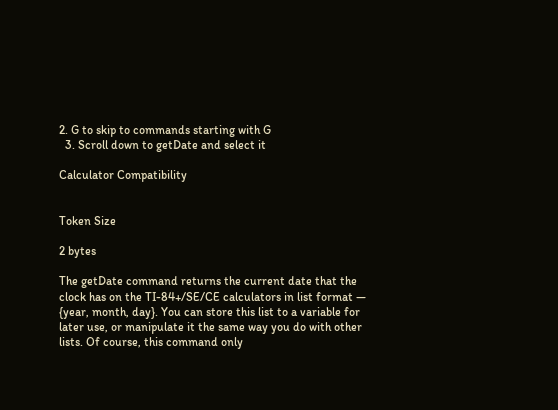2. G to skip to commands starting with G
  3. Scroll down to getDate and select it

Calculator Compatibility


Token Size

2 bytes

The getDate command returns the current date that the clock has on the TI-84+/SE/CE calculators in list format — {year, month, day}. You can store this list to a variable for later use, or manipulate it the same way you do with other lists. Of course, this command only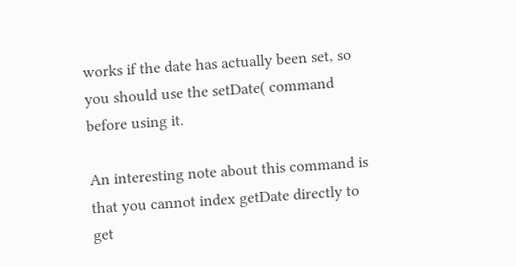works if the date has actually been set, so you should use the setDate( command before using it.

An interesting note about this command is that you cannot index getDate directly to get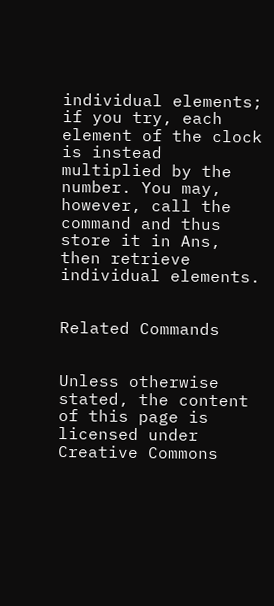individual elements; if you try, each element of the clock is instead multiplied by the number. You may, however, call the command and thus store it in Ans, then retrieve individual elements.


Related Commands


Unless otherwise stated, the content of this page is licensed under Creative Commons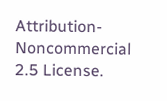Attribution-Noncommercial 2.5 License.